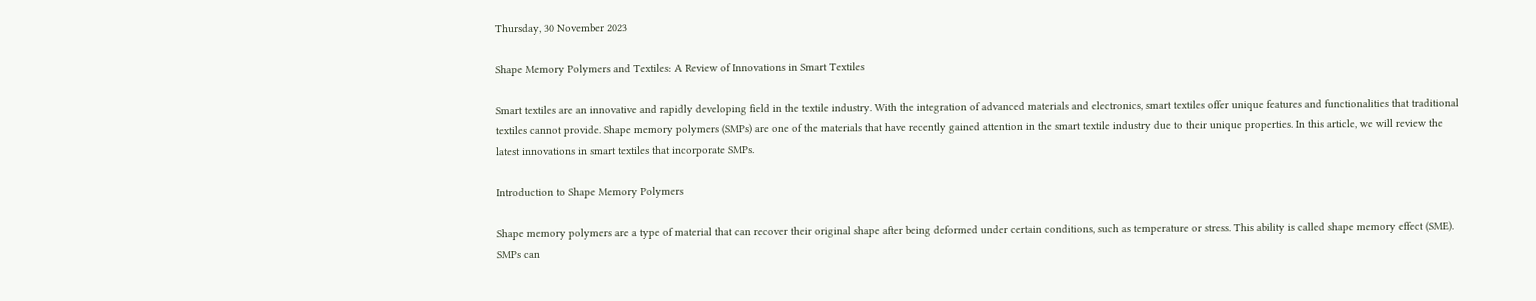Thursday, 30 November 2023

Shape Memory Polymers and Textiles: A Review of Innovations in Smart Textiles

Smart textiles are an innovative and rapidly developing field in the textile industry. With the integration of advanced materials and electronics, smart textiles offer unique features and functionalities that traditional textiles cannot provide. Shape memory polymers (SMPs) are one of the materials that have recently gained attention in the smart textile industry due to their unique properties. In this article, we will review the latest innovations in smart textiles that incorporate SMPs.

Introduction to Shape Memory Polymers

Shape memory polymers are a type of material that can recover their original shape after being deformed under certain conditions, such as temperature or stress. This ability is called shape memory effect (SME). SMPs can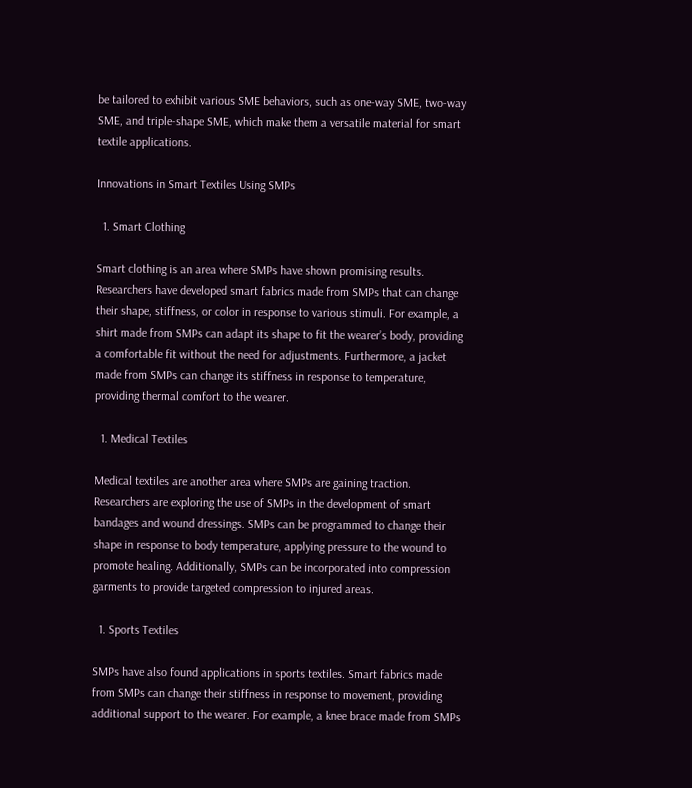be tailored to exhibit various SME behaviors, such as one-way SME, two-way SME, and triple-shape SME, which make them a versatile material for smart textile applications.

Innovations in Smart Textiles Using SMPs

  1. Smart Clothing

Smart clothing is an area where SMPs have shown promising results. Researchers have developed smart fabrics made from SMPs that can change their shape, stiffness, or color in response to various stimuli. For example, a shirt made from SMPs can adapt its shape to fit the wearer’s body, providing a comfortable fit without the need for adjustments. Furthermore, a jacket made from SMPs can change its stiffness in response to temperature, providing thermal comfort to the wearer.

  1. Medical Textiles

Medical textiles are another area where SMPs are gaining traction. Researchers are exploring the use of SMPs in the development of smart bandages and wound dressings. SMPs can be programmed to change their shape in response to body temperature, applying pressure to the wound to promote healing. Additionally, SMPs can be incorporated into compression garments to provide targeted compression to injured areas.

  1. Sports Textiles

SMPs have also found applications in sports textiles. Smart fabrics made from SMPs can change their stiffness in response to movement, providing additional support to the wearer. For example, a knee brace made from SMPs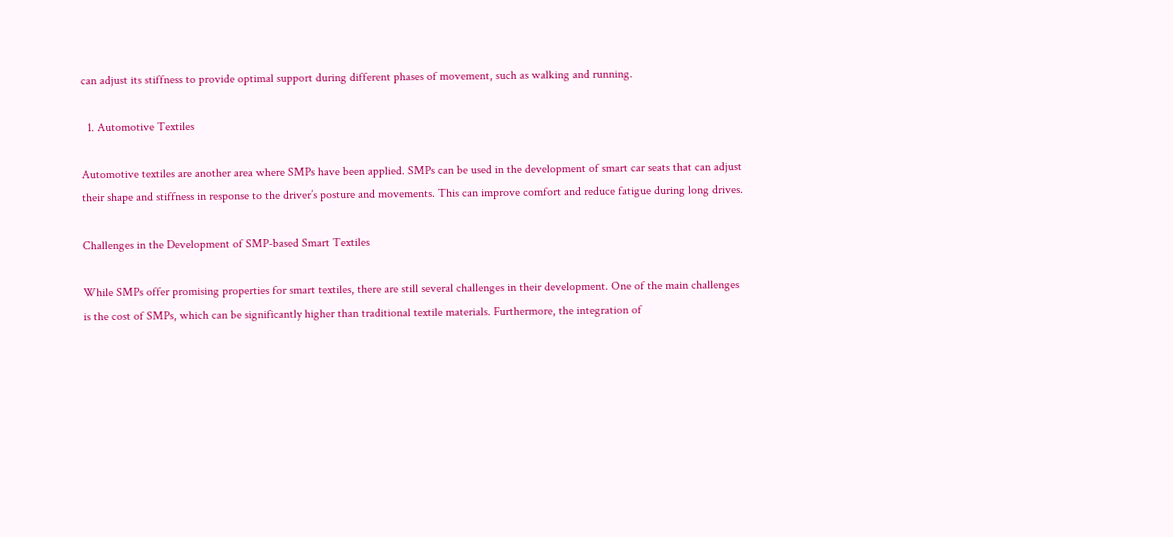can adjust its stiffness to provide optimal support during different phases of movement, such as walking and running.

  1. Automotive Textiles

Automotive textiles are another area where SMPs have been applied. SMPs can be used in the development of smart car seats that can adjust their shape and stiffness in response to the driver’s posture and movements. This can improve comfort and reduce fatigue during long drives.

Challenges in the Development of SMP-based Smart Textiles

While SMPs offer promising properties for smart textiles, there are still several challenges in their development. One of the main challenges is the cost of SMPs, which can be significantly higher than traditional textile materials. Furthermore, the integration of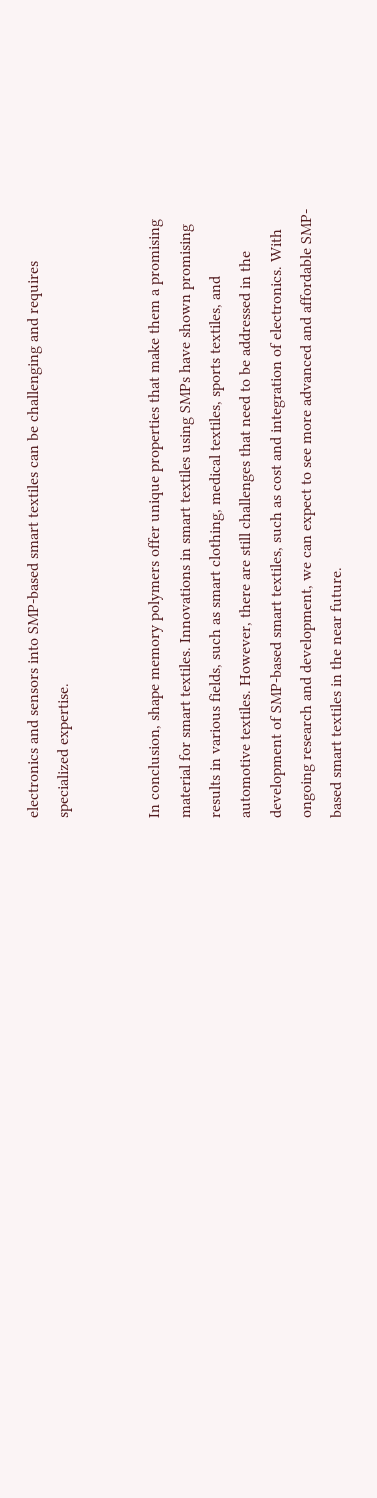electronics and sensors into SMP-based smart textiles can be challenging and requires specialized expertise.


In conclusion, shape memory polymers offer unique properties that make them a promising material for smart textiles. Innovations in smart textiles using SMPs have shown promising results in various fields, such as smart clothing, medical textiles, sports textiles, and automotive textiles. However, there are still challenges that need to be addressed in the development of SMP-based smart textiles, such as cost and integration of electronics. With ongoing research and development, we can expect to see more advanced and affordable SMP-based smart textiles in the near future.